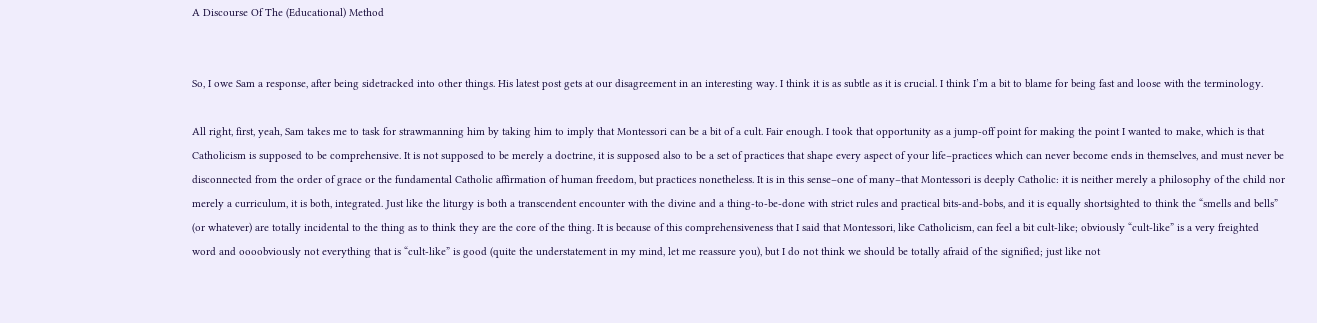A Discourse Of The (Educational) Method


So, I owe Sam a response, after being sidetracked into other things. His latest post gets at our disagreement in an interesting way. I think it is as subtle as it is crucial. I think I’m a bit to blame for being fast and loose with the terminology.

All right, first, yeah, Sam takes me to task for strawmanning him by taking him to imply that Montessori can be a bit of a cult. Fair enough. I took that opportunity as a jump-off point for making the point I wanted to make, which is that Catholicism is supposed to be comprehensive. It is not supposed to be merely a doctrine, it is supposed also to be a set of practices that shape every aspect of your life–practices which can never become ends in themselves, and must never be disconnected from the order of grace or the fundamental Catholic affirmation of human freedom, but practices nonetheless. It is in this sense–one of many–that Montessori is deeply Catholic: it is neither merely a philosophy of the child nor merely a curriculum, it is both, integrated. Just like the liturgy is both a transcendent encounter with the divine and a thing-to-be-done with strict rules and practical bits-and-bobs, and it is equally shortsighted to think the “smells and bells” (or whatever) are totally incidental to the thing as to think they are the core of the thing. It is because of this comprehensiveness that I said that Montessori, like Catholicism, can feel a bit cult-like; obviously “cult-like” is a very freighted word and oooobviously not everything that is “cult-like” is good (quite the understatement in my mind, let me reassure you), but I do not think we should be totally afraid of the signified; just like not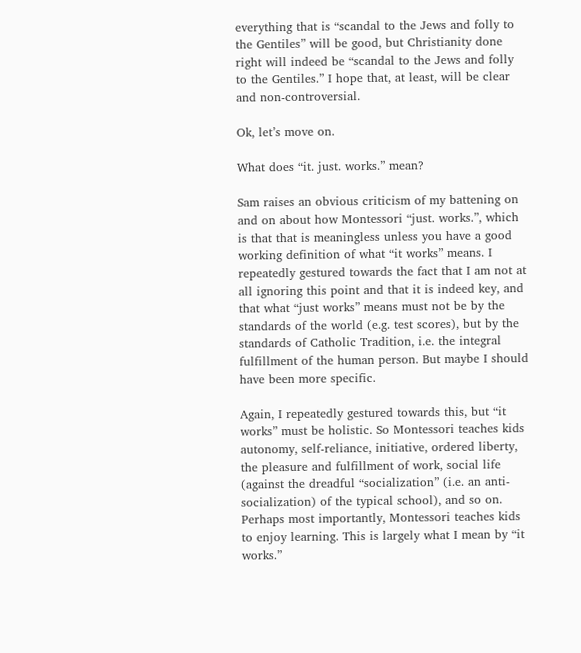everything that is “scandal to the Jews and folly to the Gentiles” will be good, but Christianity done right will indeed be “scandal to the Jews and folly to the Gentiles.” I hope that, at least, will be clear and non-controversial.

Ok, let’s move on.

What does “it. just. works.” mean?

Sam raises an obvious criticism of my battening on and on about how Montessori “just. works.”, which is that that is meaningless unless you have a good working definition of what “it works” means. I repeatedly gestured towards the fact that I am not at all ignoring this point and that it is indeed key, and that what “just works” means must not be by the standards of the world (e.g. test scores), but by the standards of Catholic Tradition, i.e. the integral fulfillment of the human person. But maybe I should have been more specific.

Again, I repeatedly gestured towards this, but “it works” must be holistic. So Montessori teaches kids autonomy, self-reliance, initiative, ordered liberty, the pleasure and fulfillment of work, social life (against the dreadful “socialization” (i.e. an anti-socialization) of the typical school), and so on. Perhaps most importantly, Montessori teaches kids to enjoy learning. This is largely what I mean by “it works.”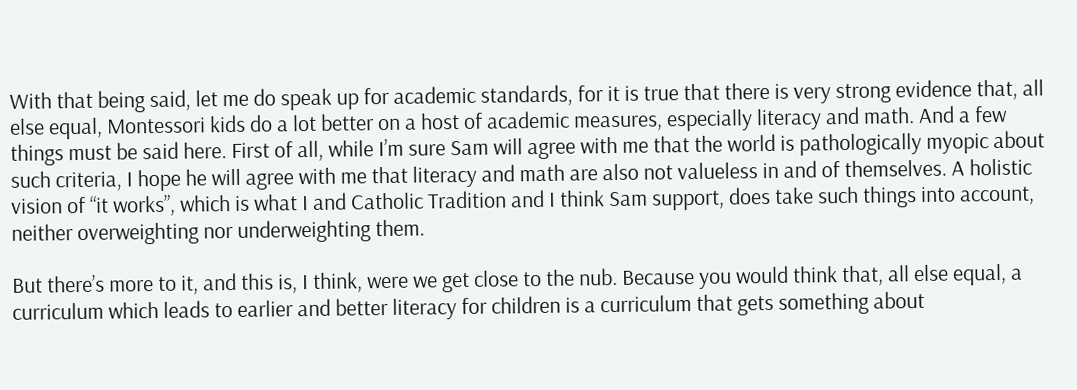With that being said, let me do speak up for academic standards, for it is true that there is very strong evidence that, all else equal, Montessori kids do a lot better on a host of academic measures, especially literacy and math. And a few things must be said here. First of all, while I’m sure Sam will agree with me that the world is pathologically myopic about such criteria, I hope he will agree with me that literacy and math are also not valueless in and of themselves. A holistic vision of “it works”, which is what I and Catholic Tradition and I think Sam support, does take such things into account, neither overweighting nor underweighting them.

But there’s more to it, and this is, I think, were we get close to the nub. Because you would think that, all else equal, a curriculum which leads to earlier and better literacy for children is a curriculum that gets something about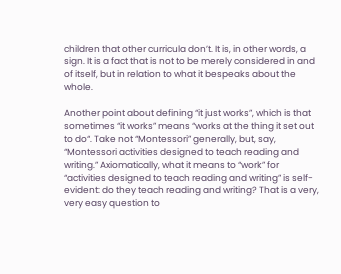children that other curricula don’t. It is, in other words, a sign. It is a fact that is not to be merely considered in and of itself, but in relation to what it bespeaks about the whole.

Another point about defining “it just works”, which is that sometimes “it works” means “works at the thing it set out to do“. Take not “Montessori” generally, but, say, “Montessori activities designed to teach reading and writing.” Axiomatically, what it means to “work” for “activities designed to teach reading and writing” is self-evident: do they teach reading and writing? That is a very, very easy question to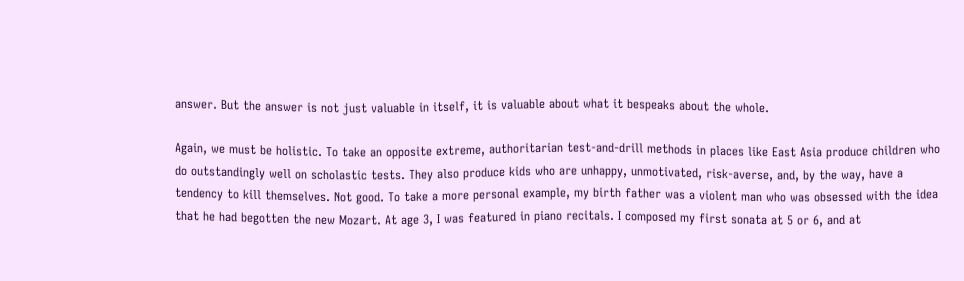answer. But the answer is not just valuable in itself, it is valuable about what it bespeaks about the whole.

Again, we must be holistic. To take an opposite extreme, authoritarian test-and-drill methods in places like East Asia produce children who do outstandingly well on scholastic tests. They also produce kids who are unhappy, unmotivated, risk-averse, and, by the way, have a tendency to kill themselves. Not good. To take a more personal example, my birth father was a violent man who was obsessed with the idea that he had begotten the new Mozart. At age 3, I was featured in piano recitals. I composed my first sonata at 5 or 6, and at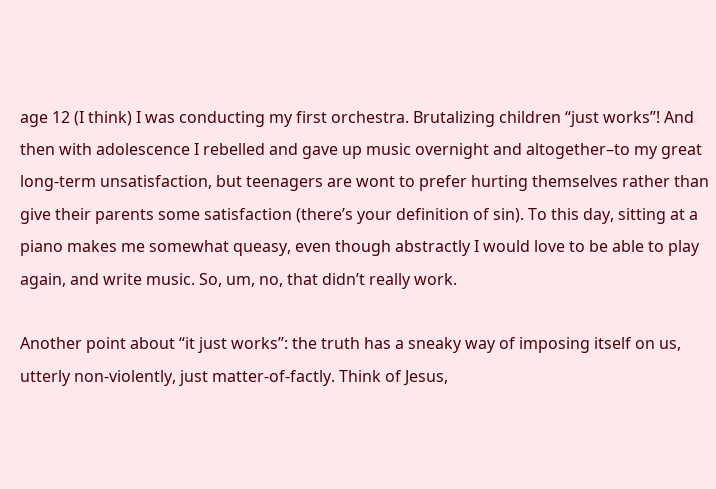age 12 (I think) I was conducting my first orchestra. Brutalizing children “just works”! And then with adolescence I rebelled and gave up music overnight and altogether–to my great long-term unsatisfaction, but teenagers are wont to prefer hurting themselves rather than give their parents some satisfaction (there’s your definition of sin). To this day, sitting at a piano makes me somewhat queasy, even though abstractly I would love to be able to play again, and write music. So, um, no, that didn’t really work.

Another point about “it just works”: the truth has a sneaky way of imposing itself on us, utterly non-violently, just matter-of-factly. Think of Jesus,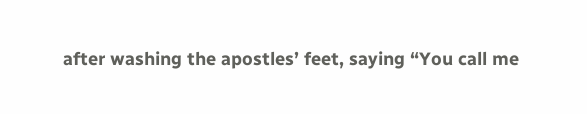after washing the apostles’ feet, saying “You call me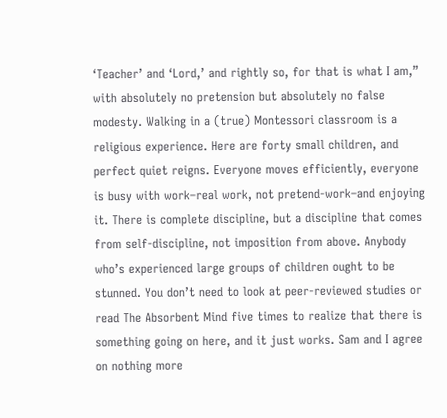‘Teacher’ and ‘Lord,’ and rightly so, for that is what I am,” with absolutely no pretension but absolutely no false modesty. Walking in a (true) Montessori classroom is a religious experience. Here are forty small children, and perfect quiet reigns. Everyone moves efficiently, everyone is busy with work–real work, not pretend-work–and enjoying it. There is complete discipline, but a discipline that comes from self-discipline, not imposition from above. Anybody who’s experienced large groups of children ought to be stunned. You don’t need to look at peer-reviewed studies or read The Absorbent Mind five times to realize that there is something going on here, and it just works. Sam and I agree on nothing more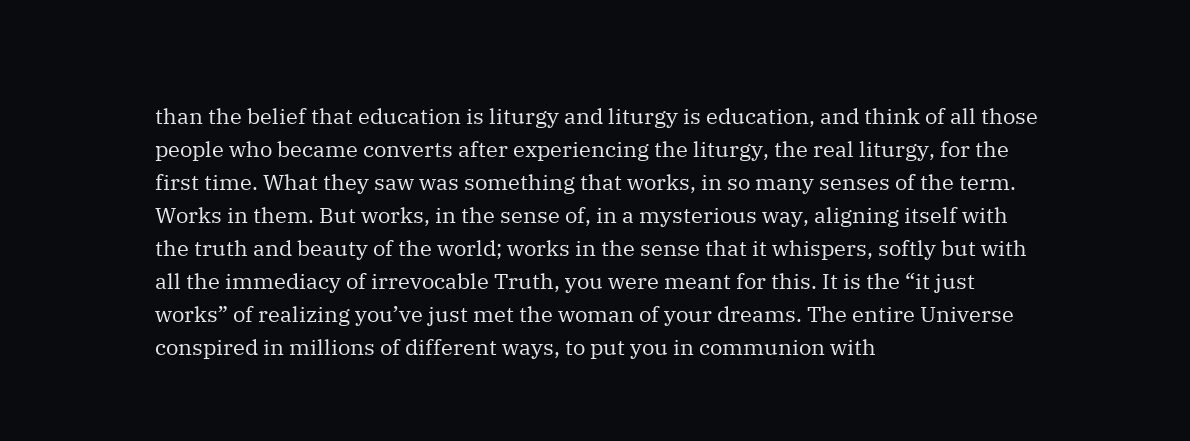than the belief that education is liturgy and liturgy is education, and think of all those people who became converts after experiencing the liturgy, the real liturgy, for the first time. What they saw was something that works, in so many senses of the term. Works in them. But works, in the sense of, in a mysterious way, aligning itself with the truth and beauty of the world; works in the sense that it whispers, softly but with all the immediacy of irrevocable Truth, you were meant for this. It is the “it just works” of realizing you’ve just met the woman of your dreams. The entire Universe conspired in millions of different ways, to put you in communion with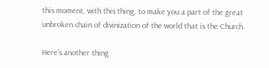this moment, with this thing, to make you a part of the great unbroken chain of divinization of the world that is the Church.

Here’s another thing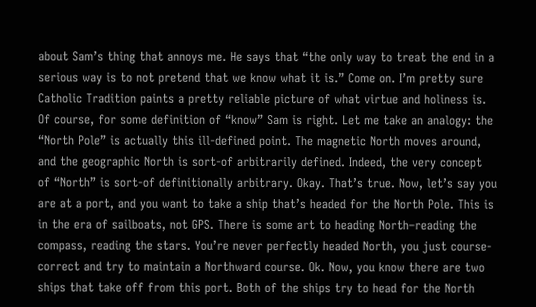about Sam’s thing that annoys me. He says that “the only way to treat the end in a serious way is to not pretend that we know what it is.” Come on. I’m pretty sure Catholic Tradition paints a pretty reliable picture of what virtue and holiness is. Of course, for some definition of “know” Sam is right. Let me take an analogy: the “North Pole” is actually this ill-defined point. The magnetic North moves around, and the geographic North is sort-of arbitrarily defined. Indeed, the very concept of “North” is sort-of definitionally arbitrary. Okay. That’s true. Now, let’s say you are at a port, and you want to take a ship that’s headed for the North Pole. This is in the era of sailboats, not GPS. There is some art to heading North–reading the compass, reading the stars. You’re never perfectly headed North, you just course-correct and try to maintain a Northward course. Ok. Now, you know there are two ships that take off from this port. Both of the ships try to head for the North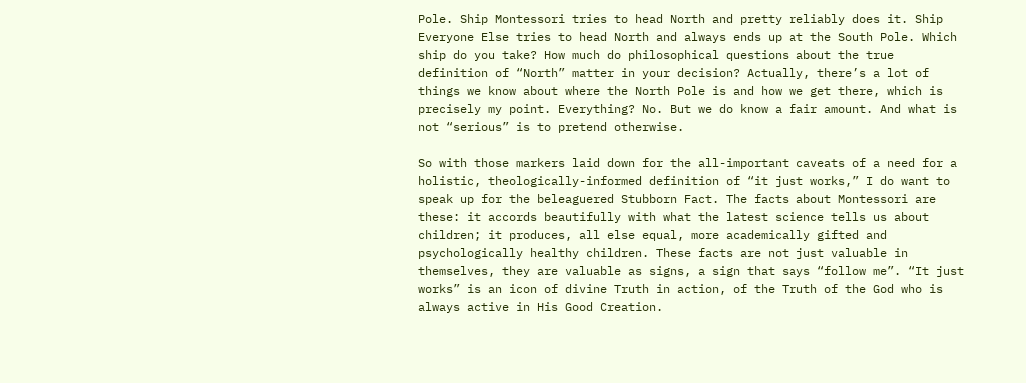Pole. Ship Montessori tries to head North and pretty reliably does it. Ship Everyone Else tries to head North and always ends up at the South Pole. Which ship do you take? How much do philosophical questions about the true definition of “North” matter in your decision? Actually, there’s a lot of things we know about where the North Pole is and how we get there, which is precisely my point. Everything? No. But we do know a fair amount. And what is not “serious” is to pretend otherwise.

So with those markers laid down for the all-important caveats of a need for a holistic, theologically-informed definition of “it just works,” I do want to speak up for the beleaguered Stubborn Fact. The facts about Montessori are these: it accords beautifully with what the latest science tells us about children; it produces, all else equal, more academically gifted and psychologically healthy children. These facts are not just valuable in themselves, they are valuable as signs, a sign that says “follow me”. “It just works” is an icon of divine Truth in action, of the Truth of the God who is always active in His Good Creation.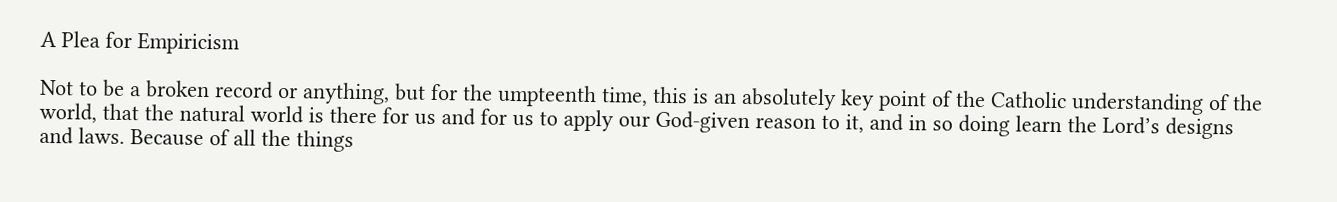A Plea for Empiricism

Not to be a broken record or anything, but for the umpteenth time, this is an absolutely key point of the Catholic understanding of the world, that the natural world is there for us and for us to apply our God-given reason to it, and in so doing learn the Lord’s designs and laws. Because of all the things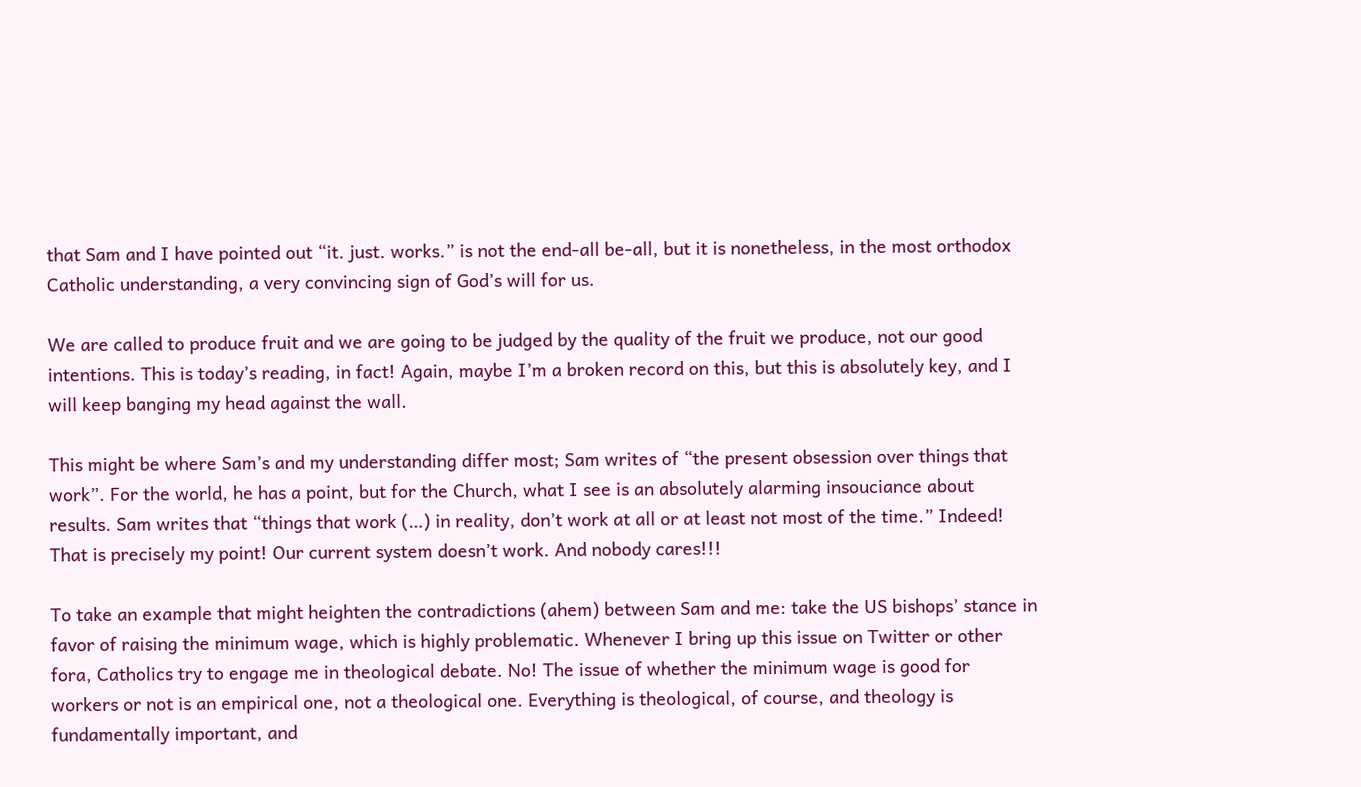that Sam and I have pointed out “it. just. works.” is not the end-all be-all, but it is nonetheless, in the most orthodox Catholic understanding, a very convincing sign of God’s will for us.

We are called to produce fruit and we are going to be judged by the quality of the fruit we produce, not our good intentions. This is today’s reading, in fact! Again, maybe I’m a broken record on this, but this is absolutely key, and I will keep banging my head against the wall.

This might be where Sam’s and my understanding differ most; Sam writes of “the present obsession over things that work”. For the world, he has a point, but for the Church, what I see is an absolutely alarming insouciance about results. Sam writes that “things that work (…) in reality, don’t work at all or at least not most of the time.” Indeed! That is precisely my point! Our current system doesn’t work. And nobody cares!!!

To take an example that might heighten the contradictions (ahem) between Sam and me: take the US bishops’ stance in favor of raising the minimum wage, which is highly problematic. Whenever I bring up this issue on Twitter or other fora, Catholics try to engage me in theological debate. No! The issue of whether the minimum wage is good for workers or not is an empirical one, not a theological one. Everything is theological, of course, and theology is fundamentally important, and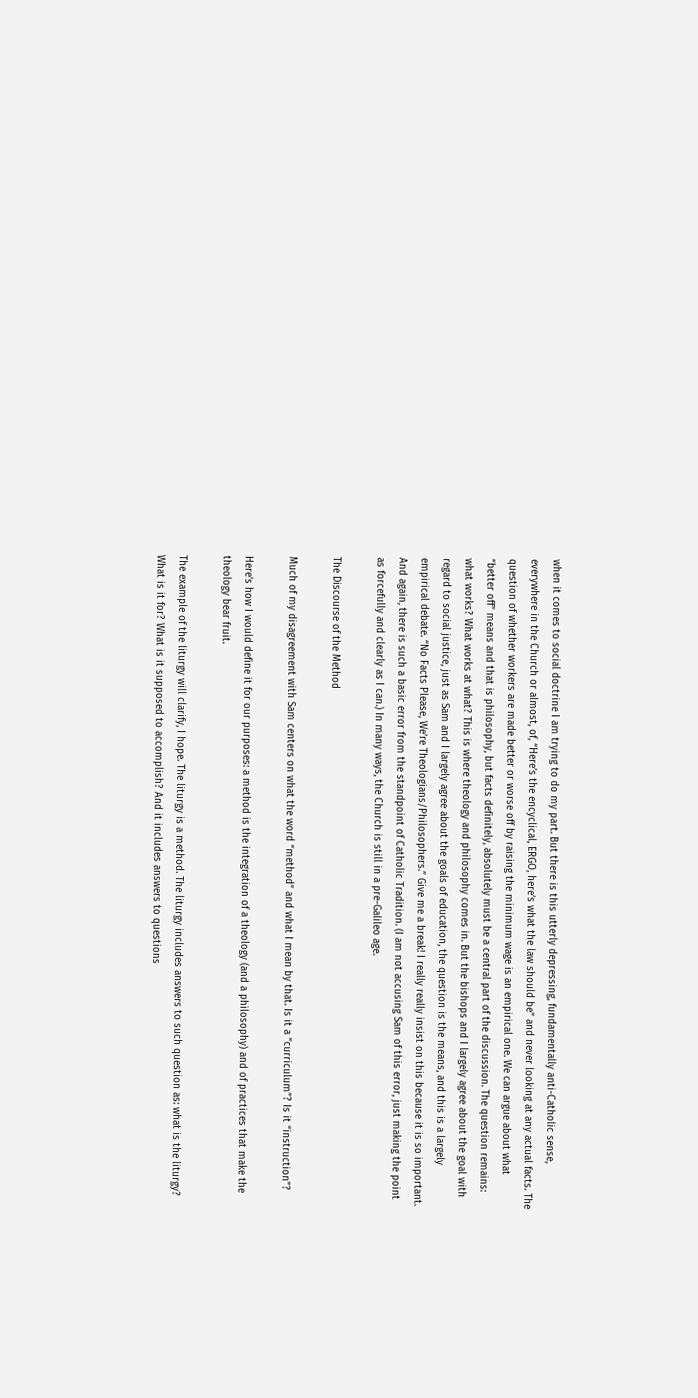when it comes to social doctrine I am trying to do my part. But there is this utterly depressing, fundamentally anti-Catholic sense, everywhere in the Church or almost, of, “Here’s the encyclical, ERGO, here’s what the law should be” and never looking at any actual facts. The question of whether workers are made better or worse off by raising the minimum wage is an empirical one. We can argue about what “better off” means and that is philosophy, but facts definitely, absolutely must be a central part of the discussion. The question remains: what works? What works at what? This is where theology and philosophy comes in. But the bishops and I largely agree about the goal with regard to social justice, just as Sam and I largely agree about the goals of education, the question is the means, and this is a largely empirical debate. “No Facts Please, We’re Theologians/Philosophers.” Give me a break! I really really insist on this because it is so important. And again, there is such a basic error from the standpoint of Catholic Tradition. (I am not accusing Sam of this error, just making the point as forcefully and clearly as I can.) In many ways, the Church is still in a pre-Galileo age.

The Discourse of the Method

Much of my disagreement with Sam centers on what the word “method” and what I mean by that. Is it a “curriculum”? Is it “instruction”?

Here’s how I would define it for our purposes: a method is the integration of a theology (and a philosophy) and of practices that make the theology bear fruit.

The example of the liturgy will clarify, I hope. The liturgy is a method. The liturgy includes answers to such question as: what is the liturgy? What is it for? What is it supposed to accomplish? And it includes answers to questions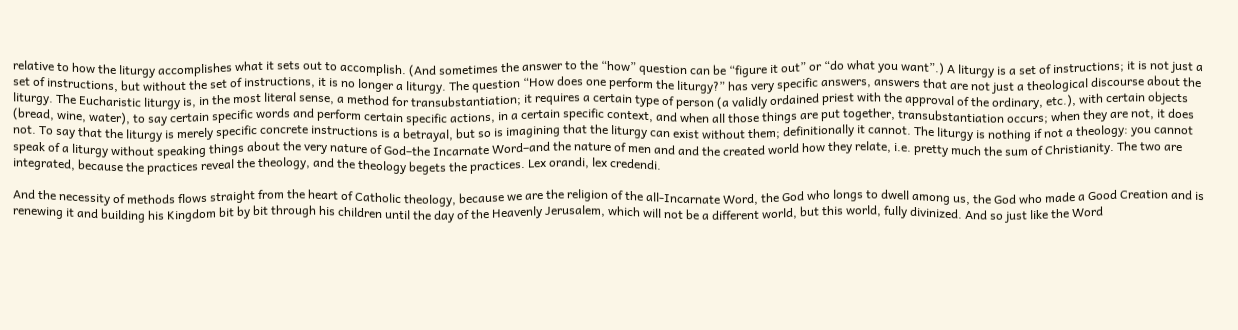relative to how the liturgy accomplishes what it sets out to accomplish. (And sometimes the answer to the “how” question can be “figure it out” or “do what you want”.) A liturgy is a set of instructions; it is not just a set of instructions, but without the set of instructions, it is no longer a liturgy. The question “How does one perform the liturgy?” has very specific answers, answers that are not just a theological discourse about the liturgy. The Eucharistic liturgy is, in the most literal sense, a method for transubstantiation; it requires a certain type of person (a validly ordained priest with the approval of the ordinary, etc.), with certain objects (bread, wine, water), to say certain specific words and perform certain specific actions, in a certain specific context, and when all those things are put together, transubstantiation occurs; when they are not, it does not. To say that the liturgy is merely specific concrete instructions is a betrayal, but so is imagining that the liturgy can exist without them; definitionally it cannot. The liturgy is nothing if not a theology: you cannot speak of a liturgy without speaking things about the very nature of God–the Incarnate Word–and the nature of men and and the created world how they relate, i.e. pretty much the sum of Christianity. The two are integrated, because the practices reveal the theology, and the theology begets the practices. Lex orandi, lex credendi.

And the necessity of methods flows straight from the heart of Catholic theology, because we are the religion of the all-Incarnate Word, the God who longs to dwell among us, the God who made a Good Creation and is renewing it and building his Kingdom bit by bit through his children until the day of the Heavenly Jerusalem, which will not be a different world, but this world, fully divinized. And so just like the Word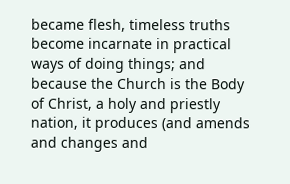became flesh, timeless truths become incarnate in practical ways of doing things; and because the Church is the Body of Christ, a holy and priestly nation, it produces (and amends and changes and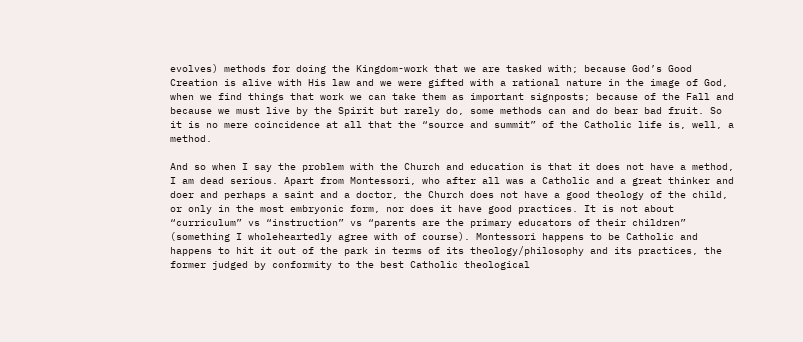evolves) methods for doing the Kingdom-work that we are tasked with; because God’s Good Creation is alive with His law and we were gifted with a rational nature in the image of God, when we find things that work we can take them as important signposts; because of the Fall and because we must live by the Spirit but rarely do, some methods can and do bear bad fruit. So it is no mere coincidence at all that the “source and summit” of the Catholic life is, well, a method.

And so when I say the problem with the Church and education is that it does not have a method, I am dead serious. Apart from Montessori, who after all was a Catholic and a great thinker and doer and perhaps a saint and a doctor, the Church does not have a good theology of the child, or only in the most embryonic form, nor does it have good practices. It is not about “curriculum” vs “instruction” vs “parents are the primary educators of their children” (something I wholeheartedly agree with of course). Montessori happens to be Catholic and happens to hit it out of the park in terms of its theology/philosophy and its practices, the former judged by conformity to the best Catholic theological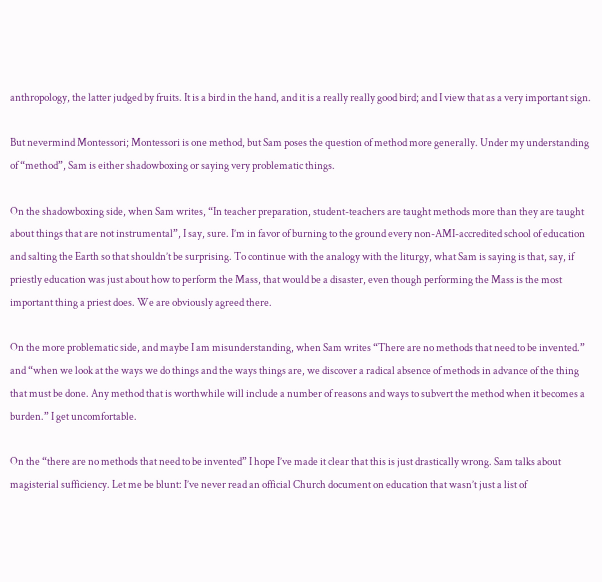anthropology, the latter judged by fruits. It is a bird in the hand, and it is a really really good bird; and I view that as a very important sign.

But nevermind Montessori; Montessori is one method, but Sam poses the question of method more generally. Under my understanding of “method”, Sam is either shadowboxing or saying very problematic things.

On the shadowboxing side, when Sam writes, “In teacher preparation, student-teachers are taught methods more than they are taught about things that are not instrumental”, I say, sure. I’m in favor of burning to the ground every non-AMI-accredited school of education and salting the Earth so that shouldn’t be surprising. To continue with the analogy with the liturgy, what Sam is saying is that, say, if priestly education was just about how to perform the Mass, that would be a disaster, even though performing the Mass is the most important thing a priest does. We are obviously agreed there.

On the more problematic side, and maybe I am misunderstanding, when Sam writes “There are no methods that need to be invented.” and “when we look at the ways we do things and the ways things are, we discover a radical absence of methods in advance of the thing that must be done. Any method that is worthwhile will include a number of reasons and ways to subvert the method when it becomes a burden.” I get uncomfortable.

On the “there are no methods that need to be invented” I hope I’ve made it clear that this is just drastically wrong. Sam talks about magisterial sufficiency. Let me be blunt: I’ve never read an official Church document on education that wasn’t just a list of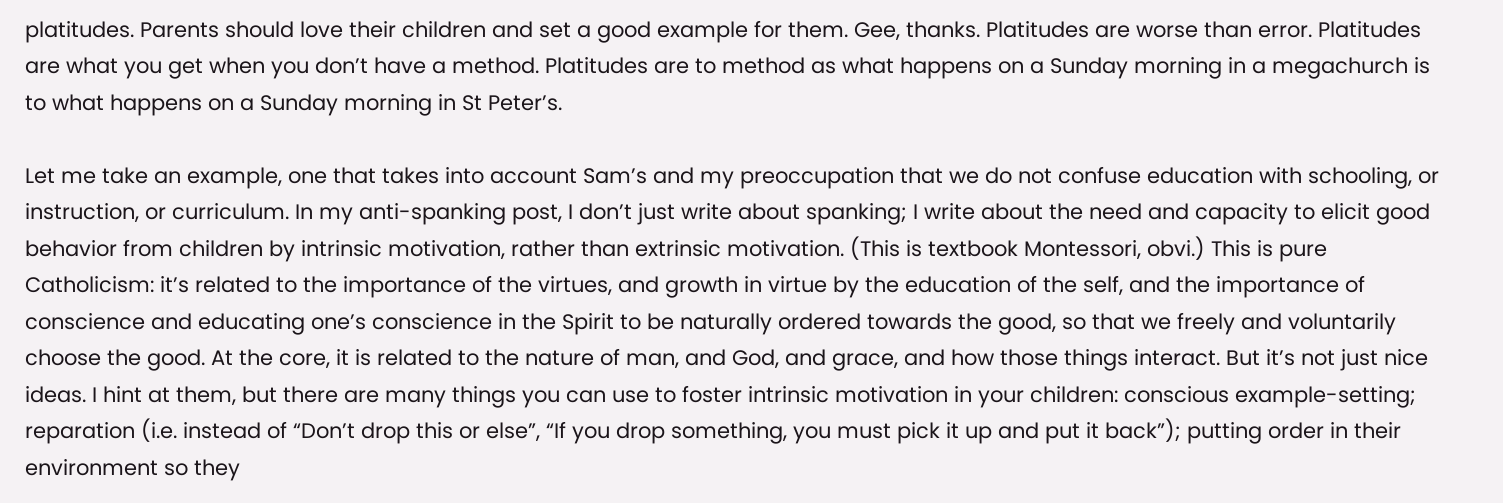platitudes. Parents should love their children and set a good example for them. Gee, thanks. Platitudes are worse than error. Platitudes are what you get when you don’t have a method. Platitudes are to method as what happens on a Sunday morning in a megachurch is to what happens on a Sunday morning in St Peter’s.

Let me take an example, one that takes into account Sam’s and my preoccupation that we do not confuse education with schooling, or instruction, or curriculum. In my anti-spanking post, I don’t just write about spanking; I write about the need and capacity to elicit good behavior from children by intrinsic motivation, rather than extrinsic motivation. (This is textbook Montessori, obvi.) This is pure Catholicism: it’s related to the importance of the virtues, and growth in virtue by the education of the self, and the importance of conscience and educating one’s conscience in the Spirit to be naturally ordered towards the good, so that we freely and voluntarily choose the good. At the core, it is related to the nature of man, and God, and grace, and how those things interact. But it’s not just nice ideas. I hint at them, but there are many things you can use to foster intrinsic motivation in your children: conscious example-setting; reparation (i.e. instead of “Don’t drop this or else”, “If you drop something, you must pick it up and put it back”); putting order in their environment so they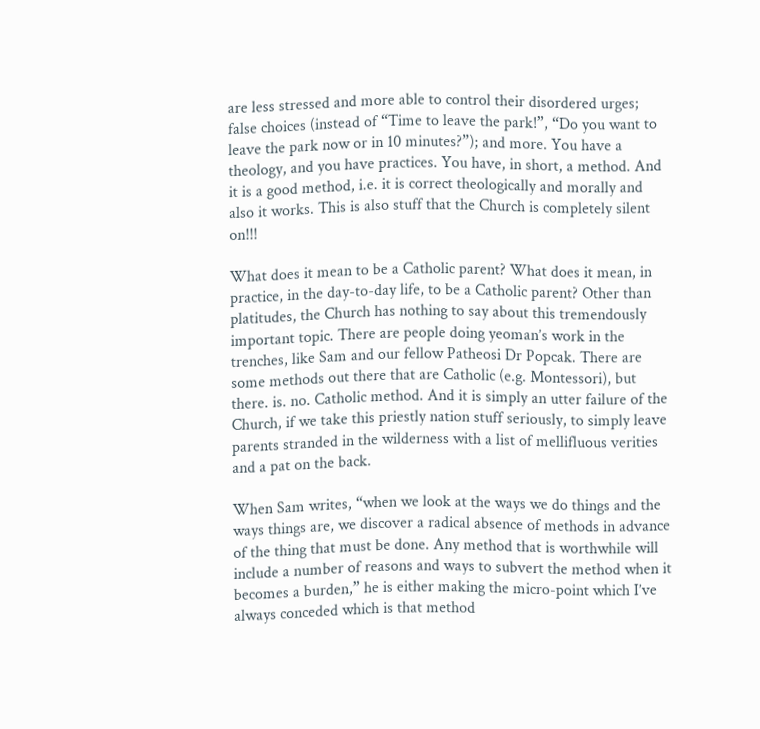are less stressed and more able to control their disordered urges; false choices (instead of “Time to leave the park!”, “Do you want to leave the park now or in 10 minutes?”); and more. You have a theology, and you have practices. You have, in short, a method. And it is a good method, i.e. it is correct theologically and morally and also it works. This is also stuff that the Church is completely silent on!!!

What does it mean to be a Catholic parent? What does it mean, in practice, in the day-to-day life, to be a Catholic parent? Other than platitudes, the Church has nothing to say about this tremendously important topic. There are people doing yeoman’s work in the trenches, like Sam and our fellow Patheosi Dr Popcak. There are some methods out there that are Catholic (e.g. Montessori), but there. is. no. Catholic method. And it is simply an utter failure of the Church, if we take this priestly nation stuff seriously, to simply leave parents stranded in the wilderness with a list of mellifluous verities and a pat on the back.

When Sam writes, “when we look at the ways we do things and the ways things are, we discover a radical absence of methods in advance of the thing that must be done. Any method that is worthwhile will include a number of reasons and ways to subvert the method when it becomes a burden,” he is either making the micro-point which I’ve always conceded which is that method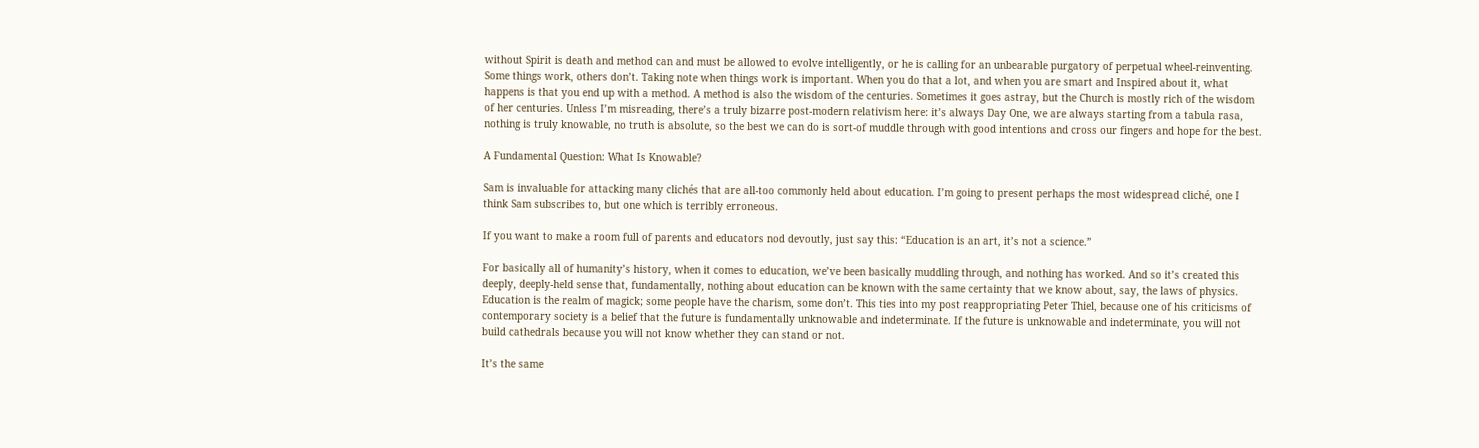without Spirit is death and method can and must be allowed to evolve intelligently, or he is calling for an unbearable purgatory of perpetual wheel-reinventing. Some things work, others don’t. Taking note when things work is important. When you do that a lot, and when you are smart and Inspired about it, what happens is that you end up with a method. A method is also the wisdom of the centuries. Sometimes it goes astray, but the Church is mostly rich of the wisdom of her centuries. Unless I’m misreading, there’s a truly bizarre post-modern relativism here: it’s always Day One, we are always starting from a tabula rasa, nothing is truly knowable, no truth is absolute, so the best we can do is sort-of muddle through with good intentions and cross our fingers and hope for the best.

A Fundamental Question: What Is Knowable?

Sam is invaluable for attacking many clichés that are all-too commonly held about education. I’m going to present perhaps the most widespread cliché, one I think Sam subscribes to, but one which is terribly erroneous.

If you want to make a room full of parents and educators nod devoutly, just say this: “Education is an art, it’s not a science.”

For basically all of humanity’s history, when it comes to education, we’ve been basically muddling through, and nothing has worked. And so it’s created this deeply, deeply-held sense that, fundamentally, nothing about education can be known with the same certainty that we know about, say, the laws of physics. Education is the realm of magick; some people have the charism, some don’t. This ties into my post reappropriating Peter Thiel, because one of his criticisms of contemporary society is a belief that the future is fundamentally unknowable and indeterminate. If the future is unknowable and indeterminate, you will not build cathedrals because you will not know whether they can stand or not.

It’s the same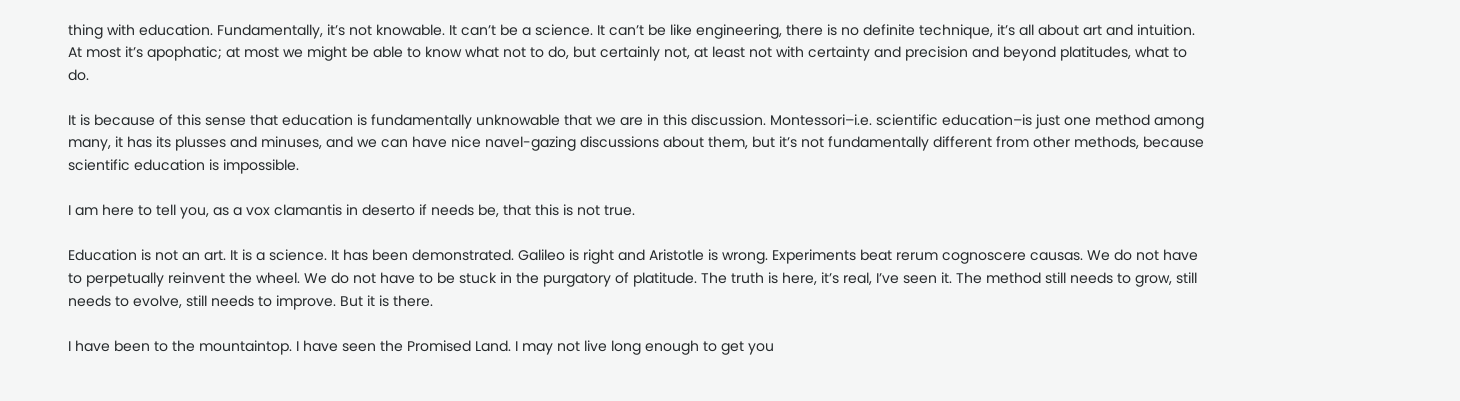thing with education. Fundamentally, it’s not knowable. It can’t be a science. It can’t be like engineering, there is no definite technique, it’s all about art and intuition. At most it’s apophatic; at most we might be able to know what not to do, but certainly not, at least not with certainty and precision and beyond platitudes, what to do.

It is because of this sense that education is fundamentally unknowable that we are in this discussion. Montessori–i.e. scientific education–is just one method among many, it has its plusses and minuses, and we can have nice navel-gazing discussions about them, but it’s not fundamentally different from other methods, because scientific education is impossible.

I am here to tell you, as a vox clamantis in deserto if needs be, that this is not true.

Education is not an art. It is a science. It has been demonstrated. Galileo is right and Aristotle is wrong. Experiments beat rerum cognoscere causas. We do not have to perpetually reinvent the wheel. We do not have to be stuck in the purgatory of platitude. The truth is here, it’s real, I’ve seen it. The method still needs to grow, still needs to evolve, still needs to improve. But it is there.

I have been to the mountaintop. I have seen the Promised Land. I may not live long enough to get you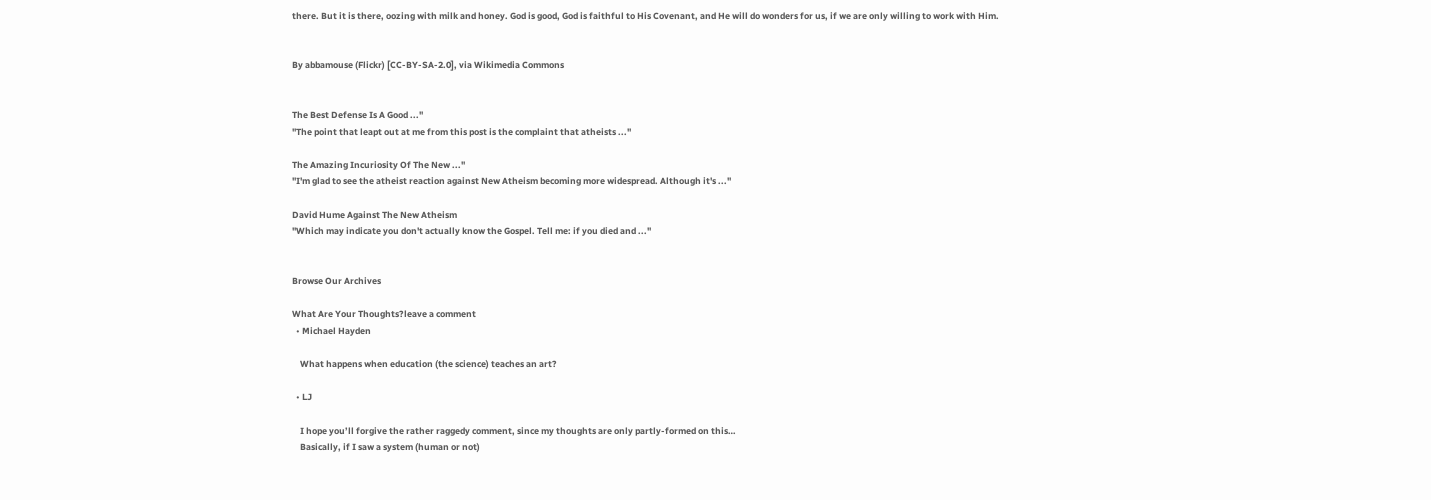there. But it is there, oozing with milk and honey. God is good, God is faithful to His Covenant, and He will do wonders for us, if we are only willing to work with Him.


By abbamouse (Flickr) [CC-BY-SA-2.0], via Wikimedia Commons


The Best Defense Is A Good ..."
"The point that leapt out at me from this post is the complaint that atheists ..."

The Amazing Incuriosity Of The New ..."
"I'm glad to see the atheist reaction against New Atheism becoming more widespread. Although it's ..."

David Hume Against The New Atheism
"Which may indicate you don't actually know the Gospel. Tell me: if you died and ..."


Browse Our Archives

What Are Your Thoughts?leave a comment
  • Michael Hayden

    What happens when education (the science) teaches an art?

  • LJ

    I hope you’ll forgive the rather raggedy comment, since my thoughts are only partly-formed on this…
    Basically, if I saw a system (human or not)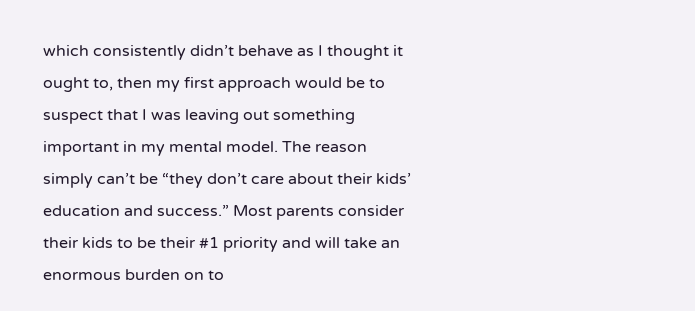which consistently didn’t behave as I thought it ought to, then my first approach would be to suspect that I was leaving out something important in my mental model. The reason simply can’t be “they don’t care about their kids’ education and success.” Most parents consider their kids to be their #1 priority and will take an enormous burden on to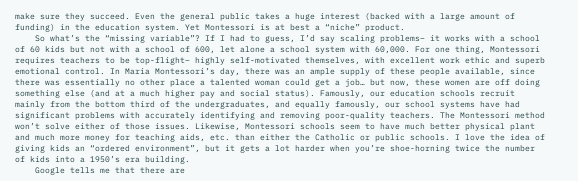make sure they succeed. Even the general public takes a huge interest (backed with a large amount of funding) in the education system. Yet Montessori is at best a “niche” product.
    So what’s the “missing variable”? If I had to guess, I’d say scaling problems– it works with a school of 60 kids but not with a school of 600, let alone a school system with 60,000. For one thing, Montessori requires teachers to be top-flight– highly self-motivated themselves, with excellent work ethic and superb emotional control. In Maria Montessori’s day, there was an ample supply of these people available, since there was essentially no other place a talented woman could get a job… but now, these women are off doing something else (and at a much higher pay and social status). Famously, our education schools recruit mainly from the bottom third of the undergraduates, and equally famously, our school systems have had significant problems with accurately identifying and removing poor-quality teachers. The Montessori method won’t solve either of those issues. Likewise, Montessori schools seem to have much better physical plant and much more money for teaching aids, etc. than either the Catholic or public schools. I love the idea of giving kids an “ordered environment”, but it gets a lot harder when you’re shoe-horning twice the number of kids into a 1950’s era building.
    Google tells me that there are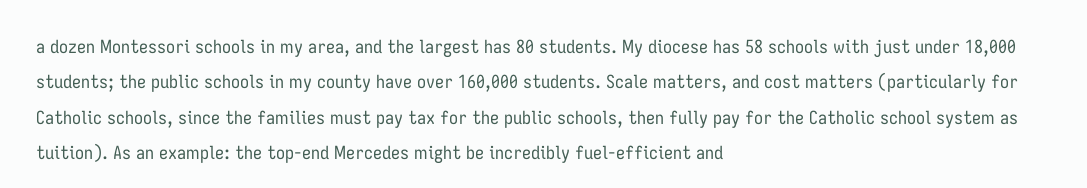a dozen Montessori schools in my area, and the largest has 80 students. My diocese has 58 schools with just under 18,000 students; the public schools in my county have over 160,000 students. Scale matters, and cost matters (particularly for Catholic schools, since the families must pay tax for the public schools, then fully pay for the Catholic school system as tuition). As an example: the top-end Mercedes might be incredibly fuel-efficient and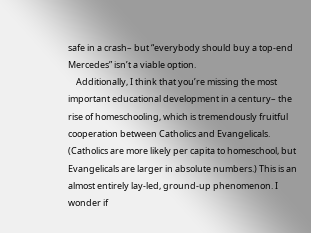safe in a crash– but “everybody should buy a top-end Mercedes” isn’t a viable option.
    Additionally, I think that you’re missing the most important educational development in a century– the rise of homeschooling, which is tremendously fruitful cooperation between Catholics and Evangelicals. (Catholics are more likely per capita to homeschool, but Evangelicals are larger in absolute numbers.) This is an almost entirely lay-led, ground-up phenomenon. I wonder if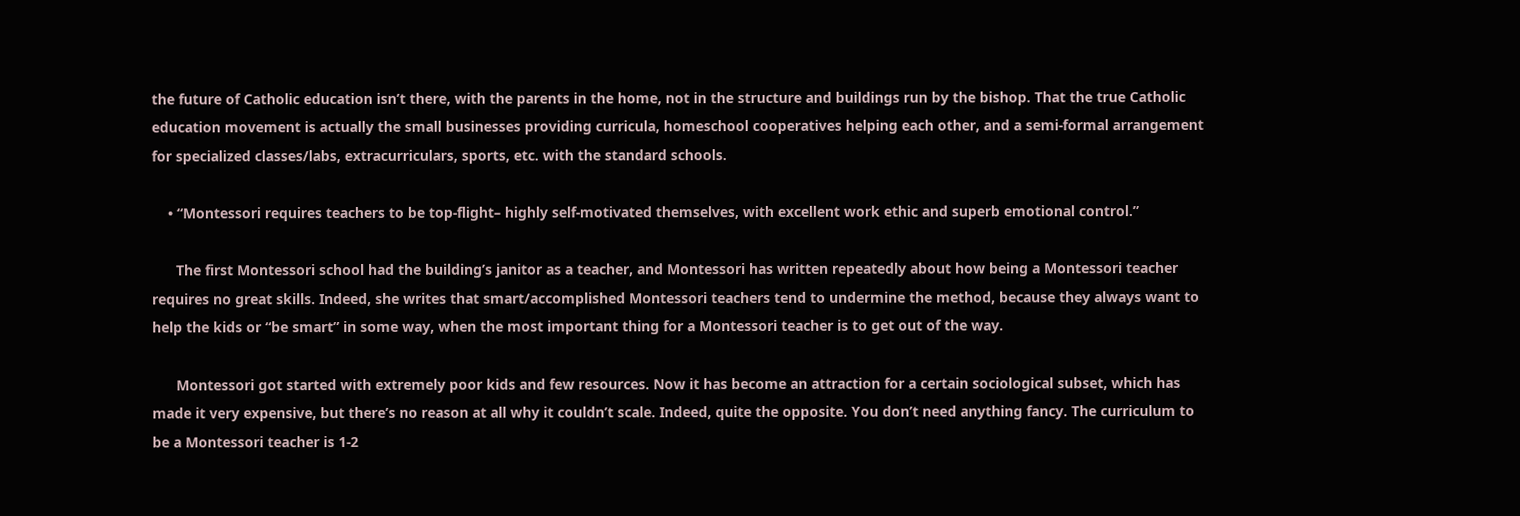the future of Catholic education isn’t there, with the parents in the home, not in the structure and buildings run by the bishop. That the true Catholic education movement is actually the small businesses providing curricula, homeschool cooperatives helping each other, and a semi-formal arrangement for specialized classes/labs, extracurriculars, sports, etc. with the standard schools.

    • “Montessori requires teachers to be top-flight– highly self-motivated themselves, with excellent work ethic and superb emotional control.”

      The first Montessori school had the building’s janitor as a teacher, and Montessori has written repeatedly about how being a Montessori teacher requires no great skills. Indeed, she writes that smart/accomplished Montessori teachers tend to undermine the method, because they always want to help the kids or “be smart” in some way, when the most important thing for a Montessori teacher is to get out of the way.

      Montessori got started with extremely poor kids and few resources. Now it has become an attraction for a certain sociological subset, which has made it very expensive, but there’s no reason at all why it couldn’t scale. Indeed, quite the opposite. You don’t need anything fancy. The curriculum to be a Montessori teacher is 1-2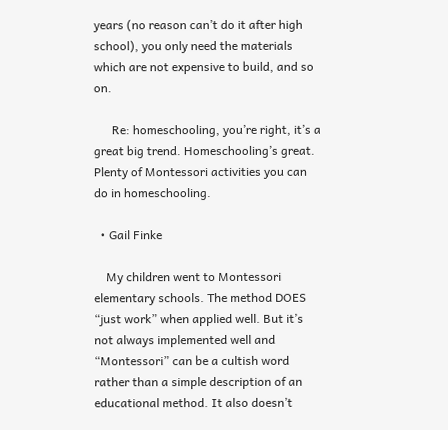years (no reason can’t do it after high school), you only need the materials which are not expensive to build, and so on.

      Re: homeschooling, you’re right, it’s a great big trend. Homeschooling’s great. Plenty of Montessori activities you can do in homeschooling.

  • Gail Finke

    My children went to Montessori elementary schools. The method DOES “just work” when applied well. But it’s not always implemented well and “Montessori” can be a cultish word rather than a simple description of an educational method. It also doesn’t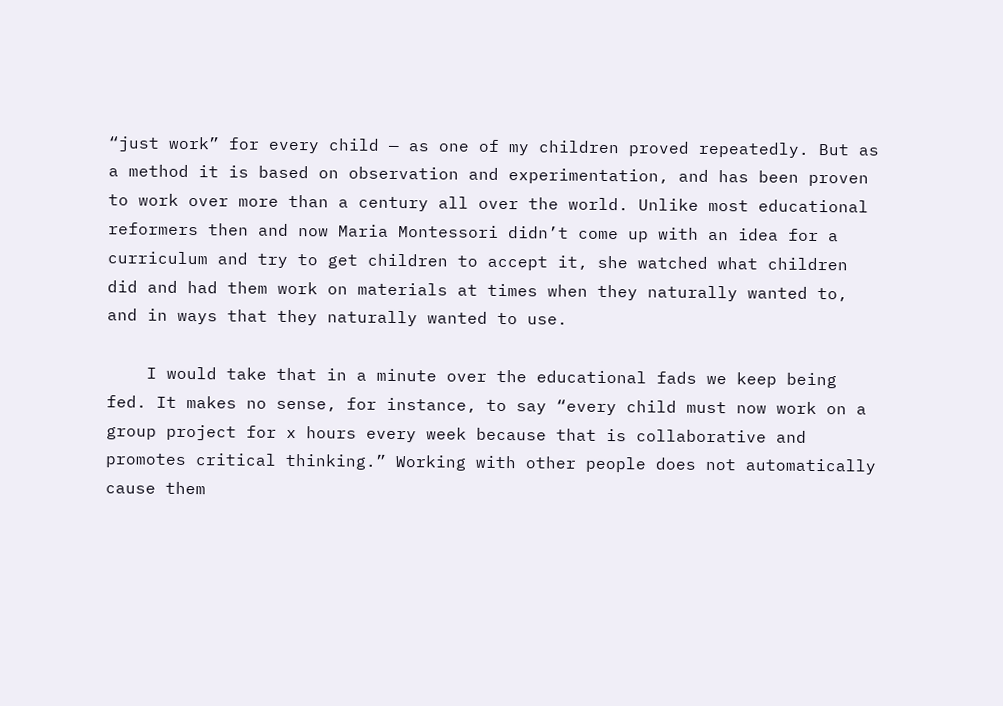“just work” for every child — as one of my children proved repeatedly. But as a method it is based on observation and experimentation, and has been proven to work over more than a century all over the world. Unlike most educational reformers then and now Maria Montessori didn’t come up with an idea for a curriculum and try to get children to accept it, she watched what children did and had them work on materials at times when they naturally wanted to, and in ways that they naturally wanted to use.

    I would take that in a minute over the educational fads we keep being fed. It makes no sense, for instance, to say “every child must now work on a group project for x hours every week because that is collaborative and promotes critical thinking.” Working with other people does not automatically cause them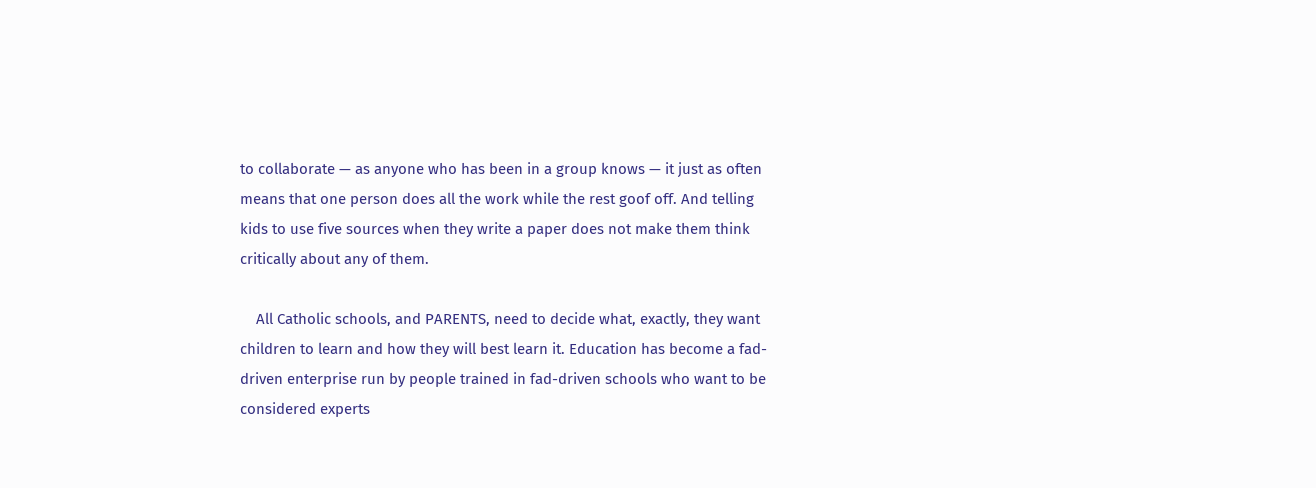to collaborate — as anyone who has been in a group knows — it just as often means that one person does all the work while the rest goof off. And telling kids to use five sources when they write a paper does not make them think critically about any of them.

    All Catholic schools, and PARENTS, need to decide what, exactly, they want children to learn and how they will best learn it. Education has become a fad-driven enterprise run by people trained in fad-driven schools who want to be considered experts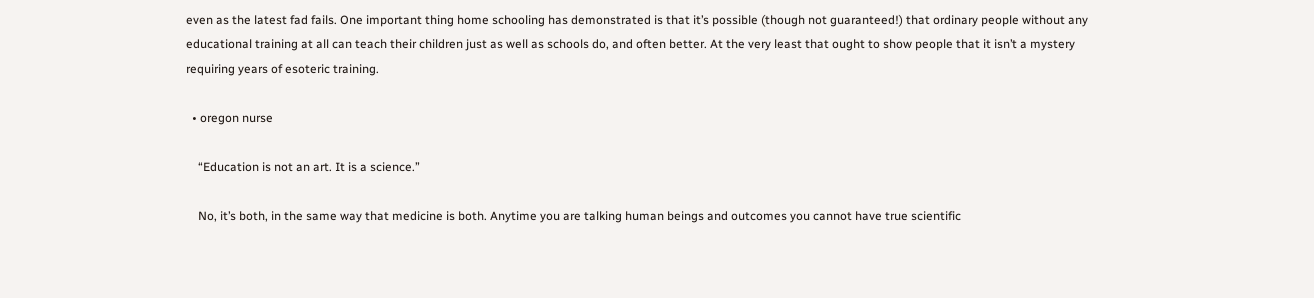even as the latest fad fails. One important thing home schooling has demonstrated is that it’s possible (though not guaranteed!) that ordinary people without any educational training at all can teach their children just as well as schools do, and often better. At the very least that ought to show people that it isn’t a mystery requiring years of esoteric training.

  • oregon nurse

    “Education is not an art. It is a science.”

    No, it’s both, in the same way that medicine is both. Anytime you are talking human beings and outcomes you cannot have true scientific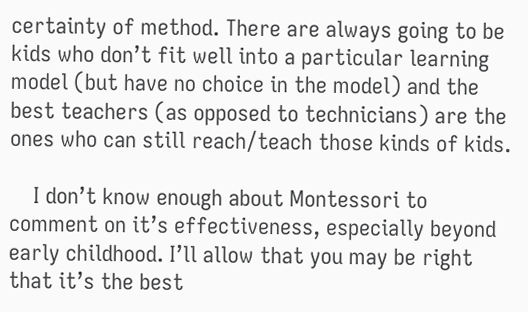certainty of method. There are always going to be kids who don’t fit well into a particular learning model (but have no choice in the model) and the best teachers (as opposed to technicians) are the ones who can still reach/teach those kinds of kids.

    I don’t know enough about Montessori to comment on it’s effectiveness, especially beyond early childhood. I’ll allow that you may be right that it’s the best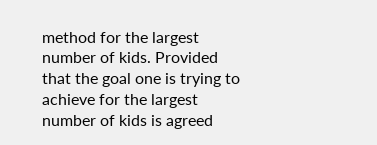method for the largest number of kids. Provided that the goal one is trying to achieve for the largest number of kids is agreed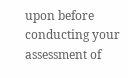upon before conducting your assessment of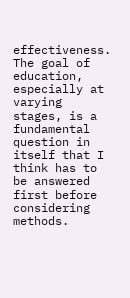effectiveness. The goal of education, especially at varying stages, is a fundamental question in itself that I think has to be answered first before considering methods.